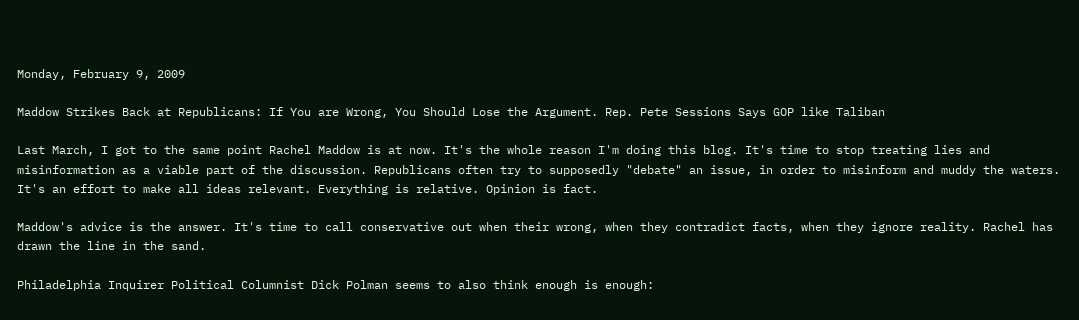Monday, February 9, 2009

Maddow Strikes Back at Republicans: If You are Wrong, You Should Lose the Argument. Rep. Pete Sessions Says GOP like Taliban

Last March, I got to the same point Rachel Maddow is at now. It's the whole reason I'm doing this blog. It's time to stop treating lies and misinformation as a viable part of the discussion. Republicans often try to supposedly "debate" an issue, in order to misinform and muddy the waters. It's an effort to make all ideas relevant. Everything is relative. Opinion is fact.

Maddow's advice is the answer. It's time to call conservative out when their wrong, when they contradict facts, when they ignore reality. Rachel has drawn the line in the sand.

Philadelphia Inquirer Political Columnist Dick Polman seems to also think enough is enough: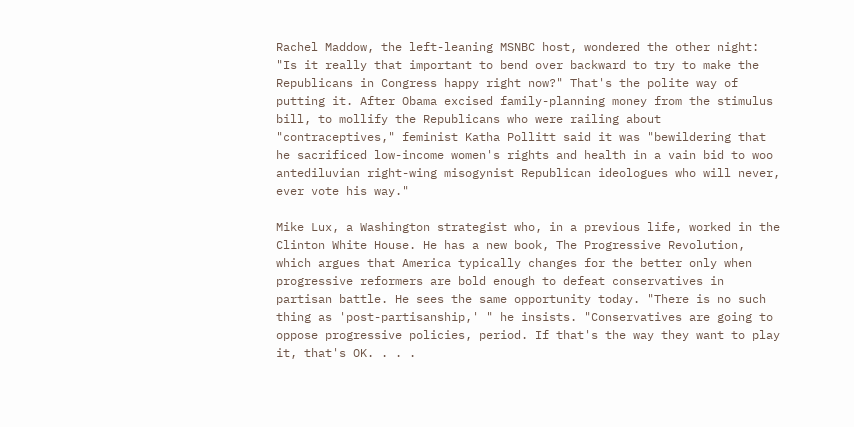Rachel Maddow, the left-leaning MSNBC host, wondered the other night: "Is it really that important to bend over backward to try to make the Republicans in Congress happy right now?" That's the polite way of putting it. After Obama excised family-planning money from the stimulus bill, to mollify the Republicans who were railing about "contraceptives," feminist Katha Pollitt said it was "bewildering that he sacrificed low-income women's rights and health in a vain bid to woo antediluvian right-wing misogynist Republican ideologues who will never, ever vote his way."

Mike Lux, a Washington strategist who, in a previous life, worked in the Clinton White House. He has a new book, The Progressive Revolution, which argues that America typically changes for the better only when progressive reformers are bold enough to defeat conservatives in partisan battle. He sees the same opportunity today. "There is no such thing as 'post-partisanship,' " he insists. "Conservatives are going to oppose progressive policies, period. If that's the way they want to play it, that's OK. . . .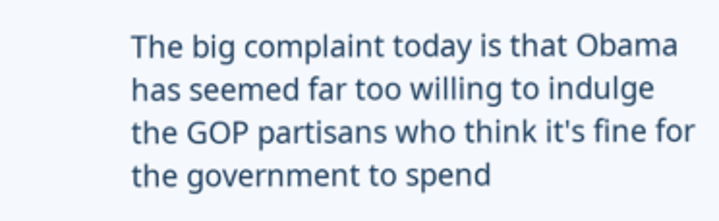The big complaint today is that Obama has seemed far too willing to indulge the GOP partisans who think it's fine for the government to spend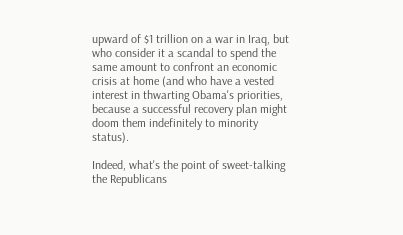upward of $1 trillion on a war in Iraq, but who consider it a scandal to spend the same amount to confront an economic crisis at home (and who have a vested interest in thwarting Obama's priorities, because a successful recovery plan might doom them indefinitely to minority status).

Indeed, what's the point of sweet-talking the Republicans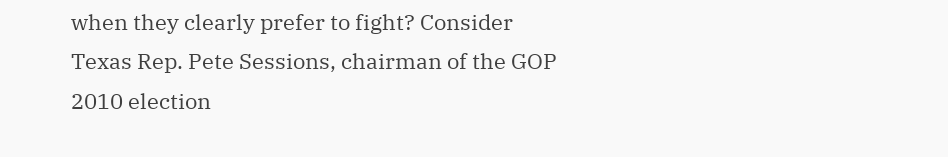when they clearly prefer to fight? Consider Texas Rep. Pete Sessions, chairman of the GOP 2010 election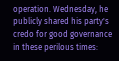operation. Wednesday, he publicly shared his party's credo for good governance in these perilous times: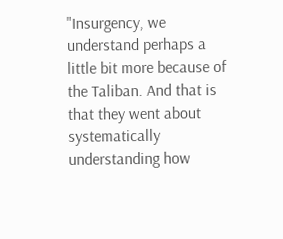"Insurgency, we understand perhaps a little bit more because of the Taliban. And that is that they went about systematically understanding how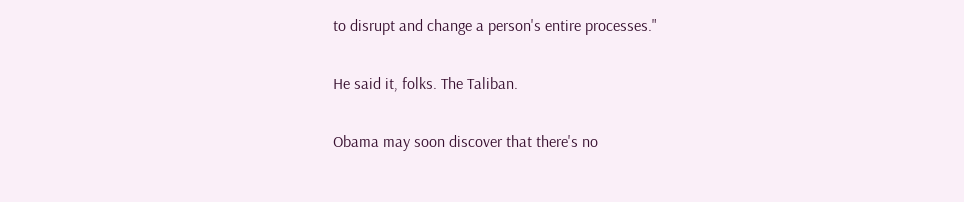to disrupt and change a person's entire processes."

He said it, folks. The Taliban.

Obama may soon discover that there's no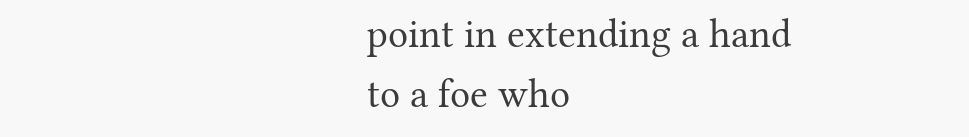point in extending a hand to a foe who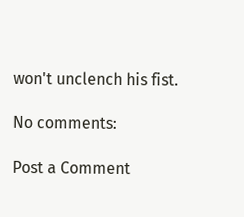won't unclench his fist.

No comments:

Post a Comment